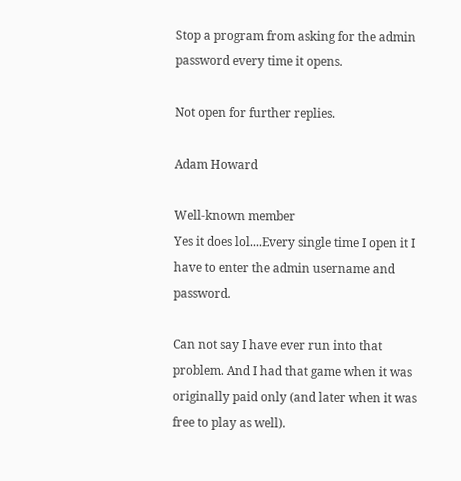Stop a program from asking for the admin password every time it opens.

Not open for further replies.

Adam Howard

Well-known member
Yes it does lol....Every single time I open it I have to enter the admin username and password.

Can not say I have ever run into that problem. And I had that game when it was originally paid only (and later when it was free to play as well).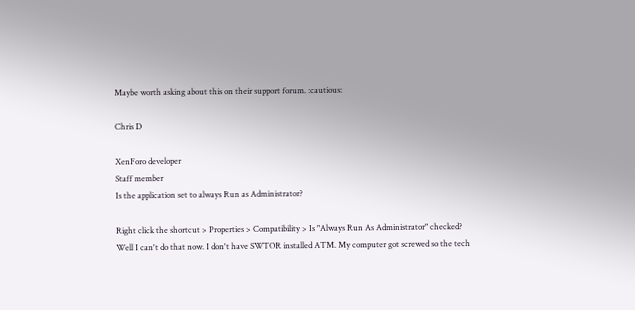Maybe worth asking about this on their support forum. :cautious:

Chris D

XenForo developer
Staff member
Is the application set to always Run as Administrator?

Right click the shortcut > Properties > Compatibility > Is "Always Run As Administrator" checked?
Well I can't do that now. I don't have SWTOR installed ATM. My computer got screwed so the tech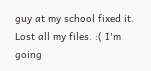guy at my school fixed it. Lost all my files. :( I'm going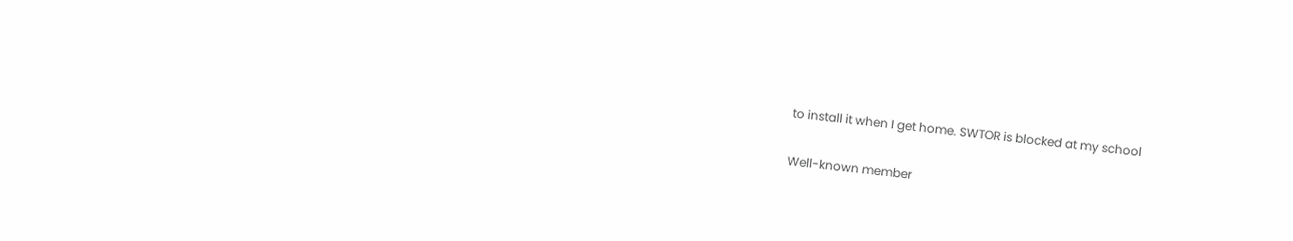to install it when I get home. SWTOR is blocked at my school


Well-known member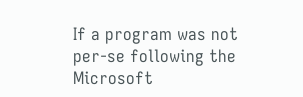If a program was not per-se following the Microsoft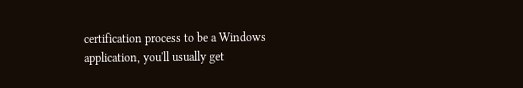certification process to be a Windows application, you'll usually get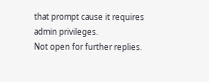that prompt cause it requires admin privileges.
Not open for further replies.